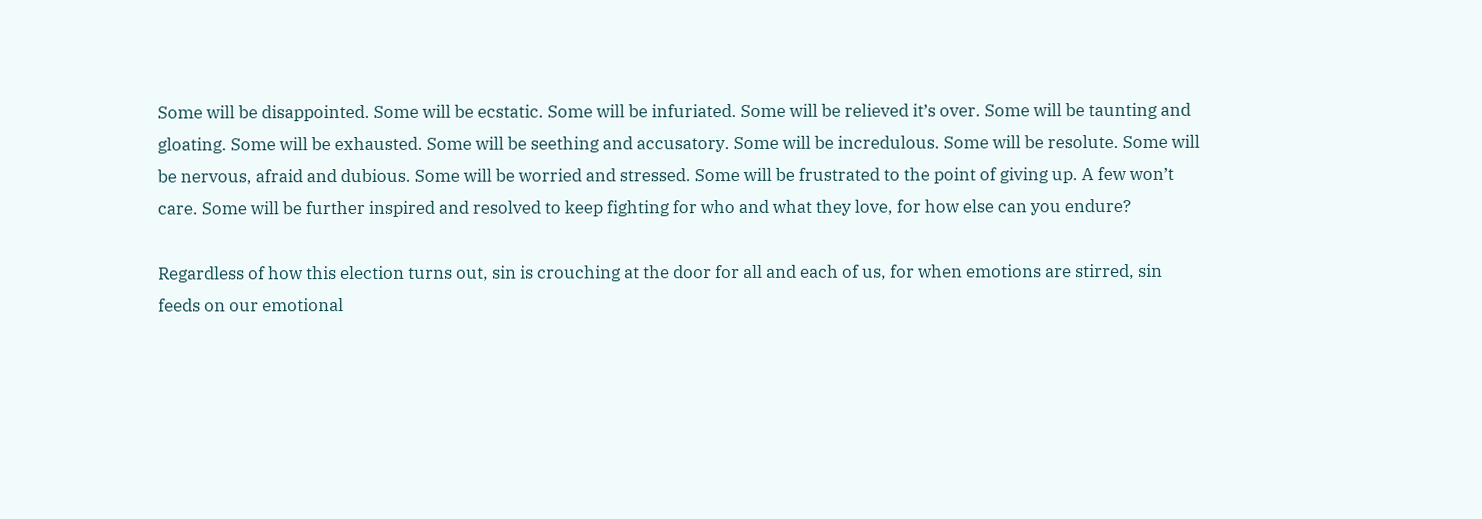Some will be disappointed. Some will be ecstatic. Some will be infuriated. Some will be relieved it’s over. Some will be taunting and gloating. Some will be exhausted. Some will be seething and accusatory. Some will be incredulous. Some will be resolute. Some will be nervous, afraid and dubious. Some will be worried and stressed. Some will be frustrated to the point of giving up. A few won’t care. Some will be further inspired and resolved to keep fighting for who and what they love, for how else can you endure?

Regardless of how this election turns out, sin is crouching at the door for all and each of us, for when emotions are stirred, sin feeds on our emotional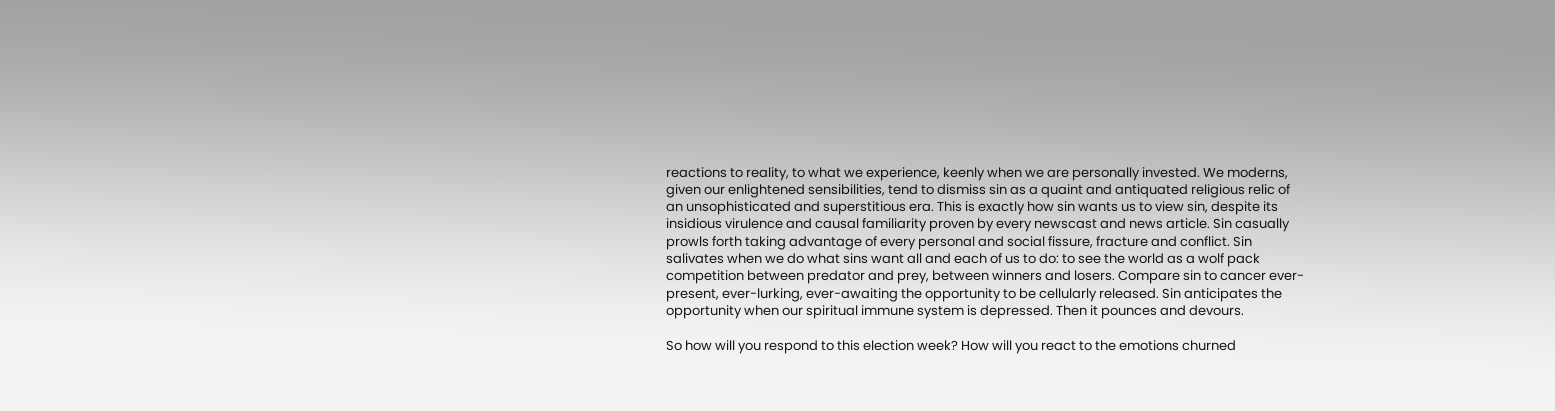reactions to reality, to what we experience, keenly when we are personally invested. We moderns, given our enlightened sensibilities, tend to dismiss sin as a quaint and antiquated religious relic of an unsophisticated and superstitious era. This is exactly how sin wants us to view sin, despite its insidious virulence and causal familiarity proven by every newscast and news article. Sin casually prowls forth taking advantage of every personal and social fissure, fracture and conflict. Sin salivates when we do what sins want all and each of us to do: to see the world as a wolf pack competition between predator and prey, between winners and losers. Compare sin to cancer ever-present, ever-lurking, ever-awaiting the opportunity to be cellularly released. Sin anticipates the opportunity when our spiritual immune system is depressed. Then it pounces and devours.

So how will you respond to this election week? How will you react to the emotions churned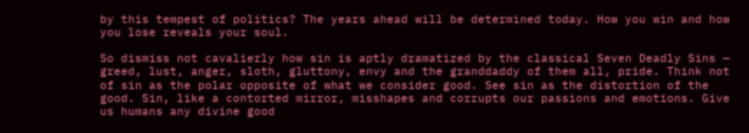by this tempest of politics? The years ahead will be determined today. How you win and how you lose reveals your soul.

So dismiss not cavalierly how sin is aptly dramatized by the classical Seven Deadly Sins — greed, lust, anger, sloth, gluttony, envy and the granddaddy of them all, pride. Think not of sin as the polar opposite of what we consider good. See sin as the distortion of the good. Sin, like a contorted mirror, misshapes and corrupts our passions and emotions. Give us humans any divine good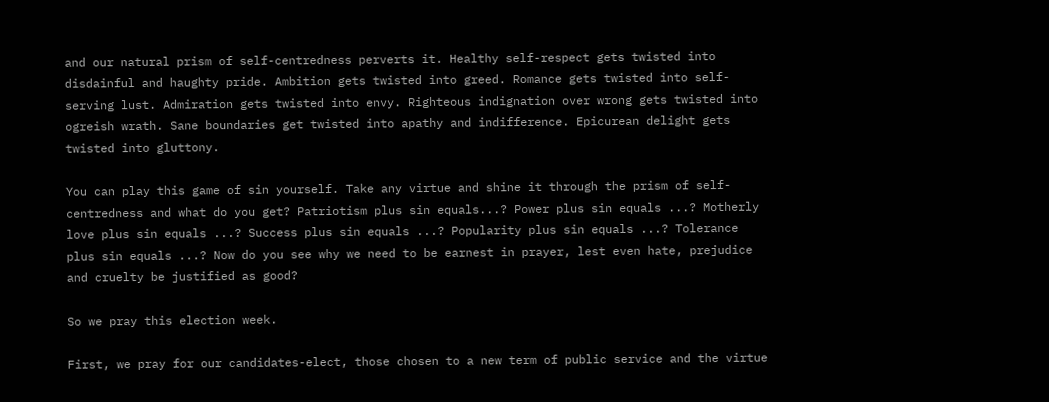and our natural prism of self-centredness perverts it. Healthy self-respect gets twisted into disdainful and haughty pride. Ambition gets twisted into greed. Romance gets twisted into self-serving lust. Admiration gets twisted into envy. Righteous indignation over wrong gets twisted into ogreish wrath. Sane boundaries get twisted into apathy and indifference. Epicurean delight gets twisted into gluttony.

You can play this game of sin yourself. Take any virtue and shine it through the prism of self-centredness and what do you get? Patriotism plus sin equals...? Power plus sin equals ...? Motherly love plus sin equals ...? Success plus sin equals ...? Popularity plus sin equals ...? Tolerance plus sin equals ...? Now do you see why we need to be earnest in prayer, lest even hate, prejudice and cruelty be justified as good?

So we pray this election week.

First, we pray for our candidates-elect, those chosen to a new term of public service and the virtue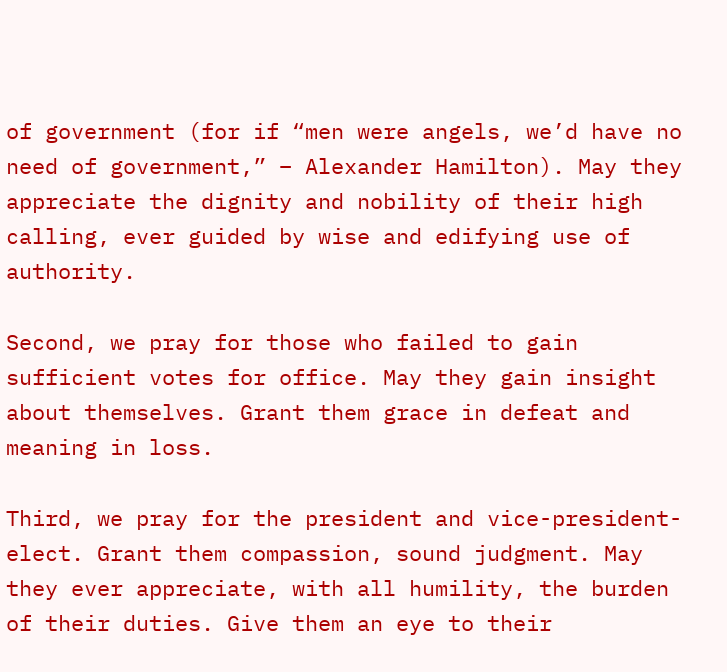of government (for if “men were angels, we’d have no need of government,” – Alexander Hamilton). May they appreciate the dignity and nobility of their high calling, ever guided by wise and edifying use of authority.

Second, we pray for those who failed to gain sufficient votes for office. May they gain insight about themselves. Grant them grace in defeat and meaning in loss.

Third, we pray for the president and vice-president-elect. Grant them compassion, sound judgment. May they ever appreciate, with all humility, the burden of their duties. Give them an eye to their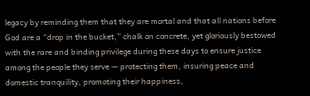legacy by reminding them that they are mortal and that all nations before God are a “drop in the bucket,” chalk on concrete, yet gloriously bestowed with the rare and binding privilege during these days to ensure justice among the people they serve — protecting them, insuring peace and domestic tranquility, promoting their happiness,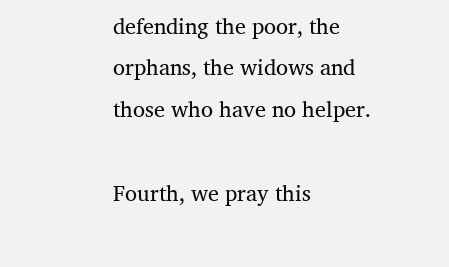defending the poor, the orphans, the widows and those who have no helper.

Fourth, we pray this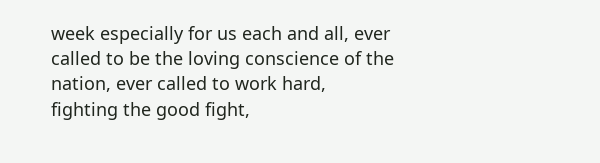week especially for us each and all, ever called to be the loving conscience of the nation, ever called to work hard, fighting the good fight,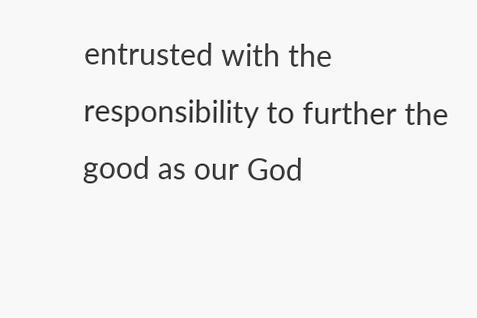entrusted with the responsibility to further the good as our God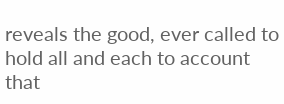reveals the good, ever called to hold all and each to account that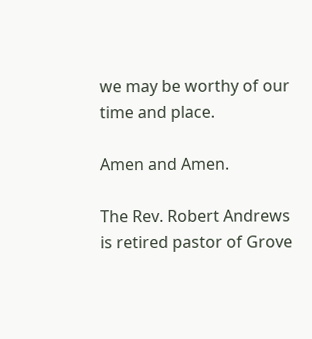we may be worthy of our time and place.

Amen and Amen.

The Rev. Robert Andrews is retired pastor of Grove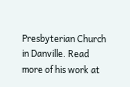Presbyterian Church in Danville. Read more of his work at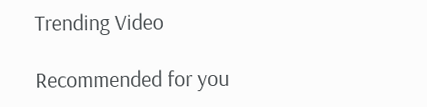Trending Video

Recommended for you